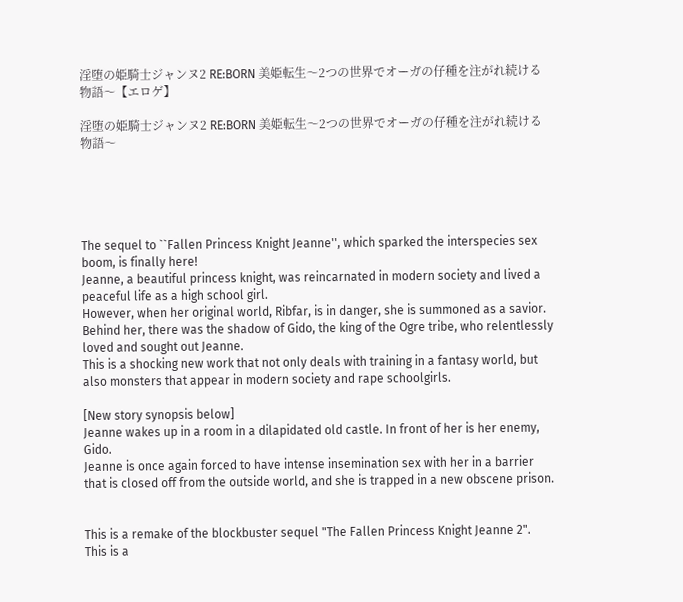淫堕の姫騎士ジャンヌ2 RE:BORN 美姫転生〜2つの世界でオーガの仔種を注がれ続ける物語〜【エロゲ】

淫堕の姫騎士ジャンヌ2 RE:BORN 美姫転生〜2つの世界でオーガの仔種を注がれ続ける物語〜





The sequel to ``Fallen Princess Knight Jeanne'', which sparked the interspecies sex boom, is finally here!
Jeanne, a beautiful princess knight, was reincarnated in modern society and lived a peaceful life as a high school girl.
However, when her original world, Ribfar, is in danger, she is summoned as a savior.
Behind her, there was the shadow of Gido, the king of the Ogre tribe, who relentlessly loved and sought out Jeanne.
This is a shocking new work that not only deals with training in a fantasy world, but also monsters that appear in modern society and rape schoolgirls.

[New story synopsis below]
Jeanne wakes up in a room in a dilapidated old castle. In front of her is her enemy, Gido.
Jeanne is once again forced to have intense insemination sex with her in a barrier that is closed off from the outside world, and she is trapped in a new obscene prison.


This is a remake of the blockbuster sequel "The Fallen Princess Knight Jeanne 2".
This is a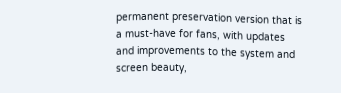permanent preservation version that is a must-have for fans, with updates and improvements to the system and screen beauty,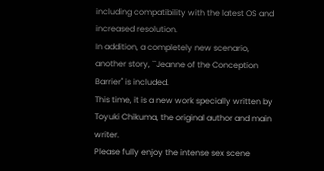including compatibility with the latest OS and increased resolution.
In addition, a completely new scenario, another story, ``Jeanne of the Conception Barrier'' is included.
This time, it is a new work specially written by Toyuki Chikuma, the original author and main writer.
Please fully enjoy the intense sex scene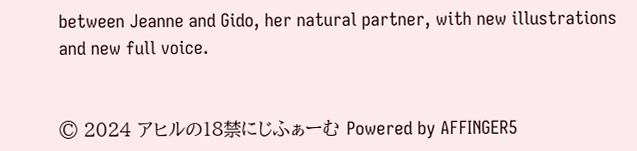between Jeanne and Gido, her natural partner, with new illustrations and new full voice.


© 2024 アヒルの18禁にじふぁーむ Powered by AFFINGER5